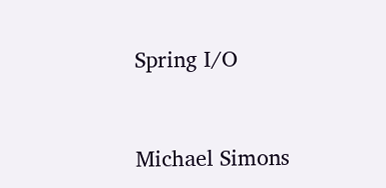Spring I/O


Michael Simons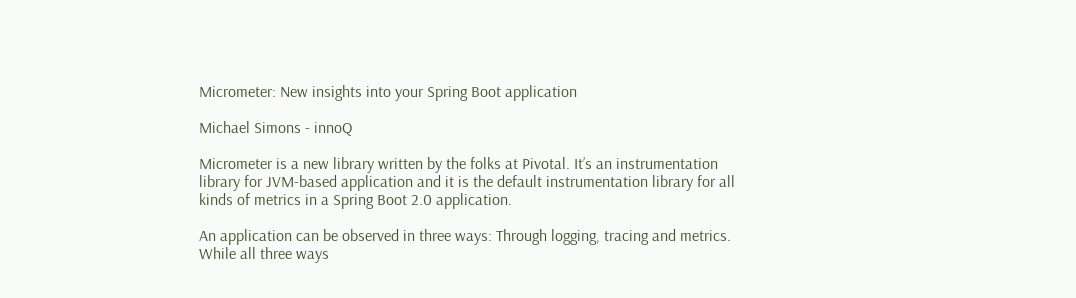Micrometer: New insights into your Spring Boot application

Michael Simons - innoQ

Micrometer is a new library written by the folks at Pivotal. It’s an instrumentation library for JVM-based application and it is the default instrumentation library for all kinds of metrics in a Spring Boot 2.0 application.

An application can be observed in three ways: Through logging, tracing and metrics. While all three ways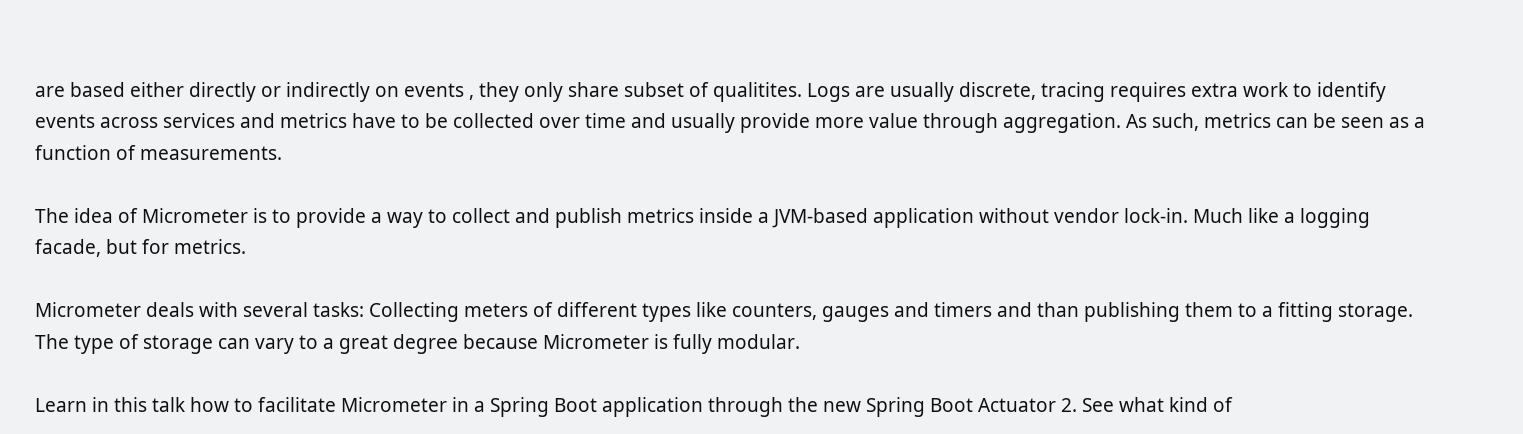are based either directly or indirectly on events , they only share subset of qualitites. Logs are usually discrete, tracing requires extra work to identify events across services and metrics have to be collected over time and usually provide more value through aggregation. As such, metrics can be seen as a function of measurements.

The idea of Micrometer is to provide a way to collect and publish metrics inside a JVM-based application without vendor lock-in. Much like a logging facade, but for metrics.

Micrometer deals with several tasks: Collecting meters of different types like counters, gauges and timers and than publishing them to a fitting storage. The type of storage can vary to a great degree because Micrometer is fully modular.

Learn in this talk how to facilitate Micrometer in a Spring Boot application through the new Spring Boot Actuator 2. See what kind of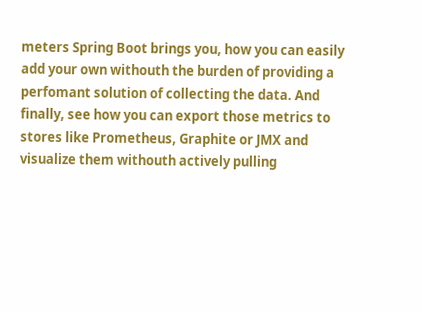meters Spring Boot brings you, how you can easily add your own withouth the burden of providing a perfomant solution of collecting the data. And finally, see how you can export those metrics to stores like Prometheus, Graphite or JMX and visualize them withouth actively pulling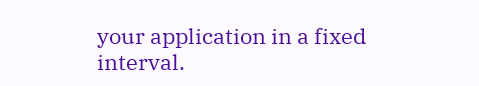your application in a fixed interval.